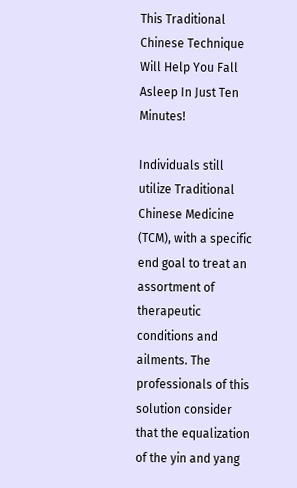This Traditional Chinese Technique Will Help You Fall Asleep In Just Ten Minutes!

Individuals still utilize Traditional Chinese Medicine (TCM), with a specific end goal to treat an assortment of therapeutic conditions and ailments. The professionals of this solution consider that the equalization of the yin and yang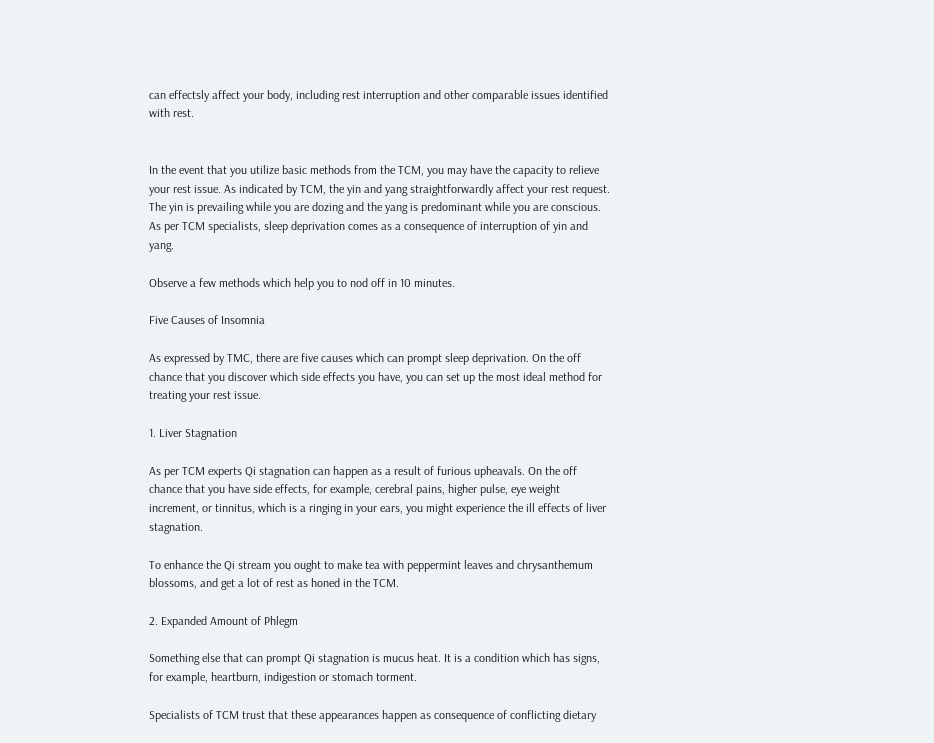can effectsly affect your body, including rest interruption and other comparable issues identified with rest.


In the event that you utilize basic methods from the TCM, you may have the capacity to relieve your rest issue. As indicated by TCM, the yin and yang straightforwardly affect your rest request. The yin is prevailing while you are dozing and the yang is predominant while you are conscious. As per TCM specialists, sleep deprivation comes as a consequence of interruption of yin and yang.

Observe a few methods which help you to nod off in 10 minutes.

Five Causes of Insomnia

As expressed by TMC, there are five causes which can prompt sleep deprivation. On the off chance that you discover which side effects you have, you can set up the most ideal method for treating your rest issue.

1. Liver Stagnation

As per TCM experts Qi stagnation can happen as a result of furious upheavals. On the off chance that you have side effects, for example, cerebral pains, higher pulse, eye weight increment, or tinnitus, which is a ringing in your ears, you might experience the ill effects of liver stagnation.

To enhance the Qi stream you ought to make tea with peppermint leaves and chrysanthemum blossoms, and get a lot of rest as honed in the TCM.

2. Expanded Amount of Phlegm

Something else that can prompt Qi stagnation is mucus heat. It is a condition which has signs, for example, heartburn, indigestion or stomach torment.

Specialists of TCM trust that these appearances happen as consequence of conflicting dietary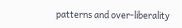patterns and over-liberality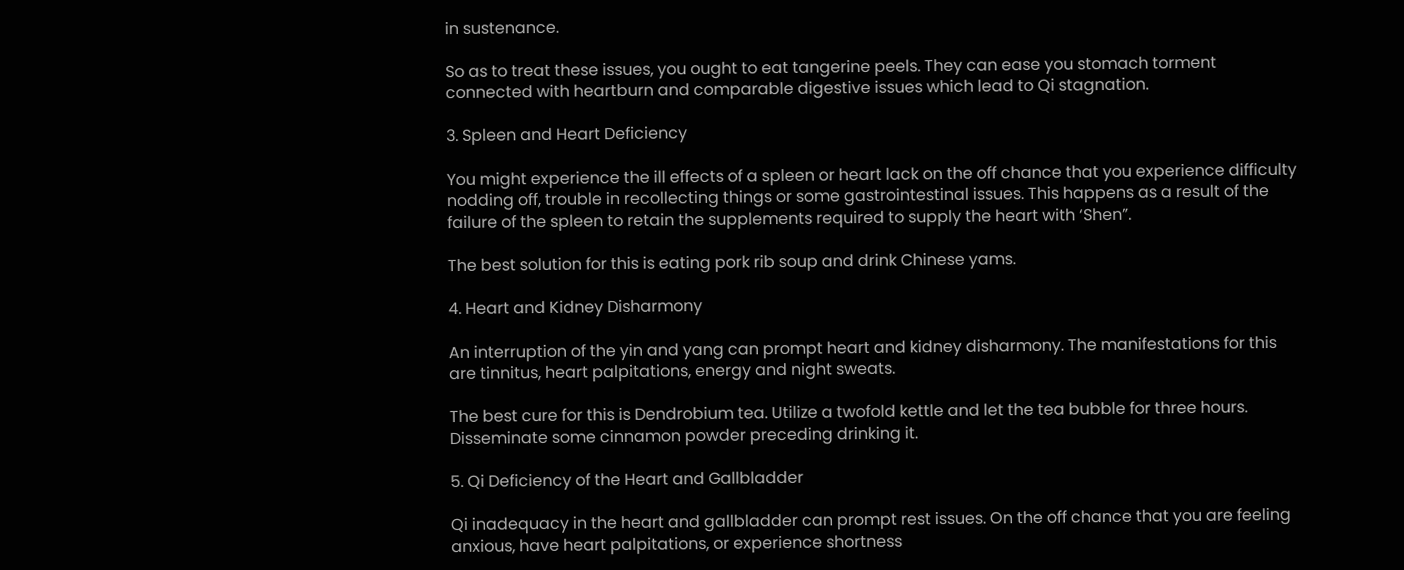in sustenance.

So as to treat these issues, you ought to eat tangerine peels. They can ease you stomach torment connected with heartburn and comparable digestive issues which lead to Qi stagnation.

3. Spleen and Heart Deficiency

You might experience the ill effects of a spleen or heart lack on the off chance that you experience difficulty nodding off, trouble in recollecting things or some gastrointestinal issues. This happens as a result of the failure of the spleen to retain the supplements required to supply the heart with ‘Shen”.

The best solution for this is eating pork rib soup and drink Chinese yams.

4. Heart and Kidney Disharmony

An interruption of the yin and yang can prompt heart and kidney disharmony. The manifestations for this are tinnitus, heart palpitations, energy and night sweats.

The best cure for this is Dendrobium tea. Utilize a twofold kettle and let the tea bubble for three hours. Disseminate some cinnamon powder preceding drinking it.

5. Qi Deficiency of the Heart and Gallbladder

Qi inadequacy in the heart and gallbladder can prompt rest issues. On the off chance that you are feeling anxious, have heart palpitations, or experience shortness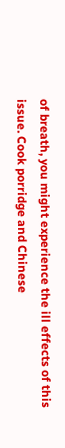of breath, you might experience the ill effects of this issue. Cook porridge and Chinese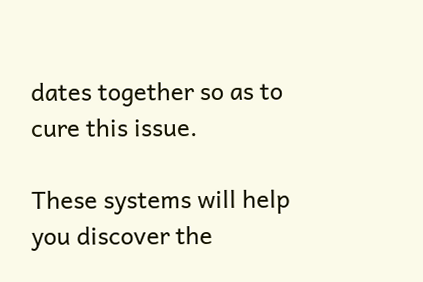dates together so as to cure this issue.

These systems will help you discover the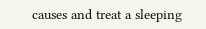causes and treat a sleeping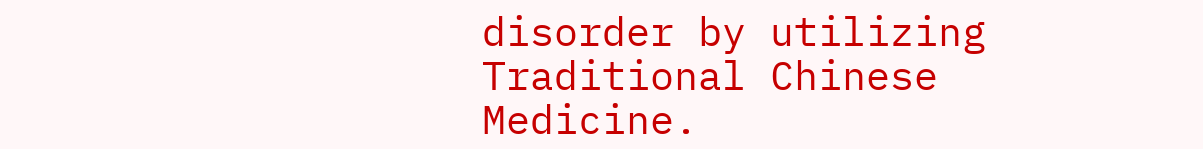disorder by utilizing Traditional Chinese Medicine.